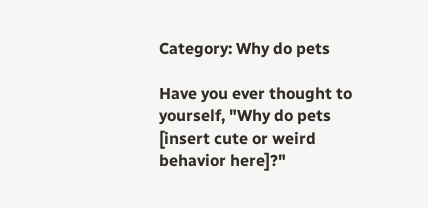Category: Why do pets

Have you ever thought to yourself, "Why do pets [insert cute or weird behavior here]?"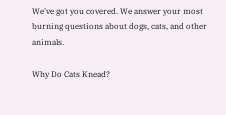We've got you covered. We answer your most burning questions about dogs, cats, and other animals.

Why Do Cats Knead?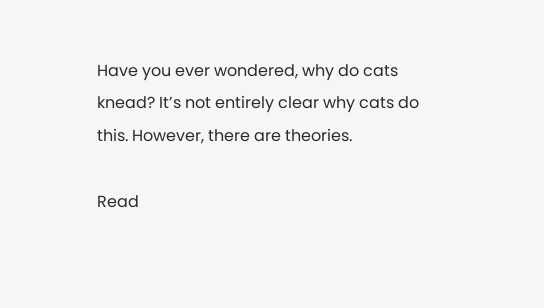Have you ever wondered, why do cats knead? It’s not entirely clear why cats do this. However, there are theories.

Read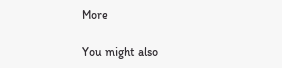More

You might also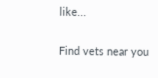like...

Find vets near you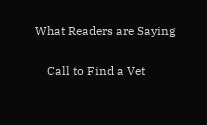What Readers are Saying

    Call to Find a Vet